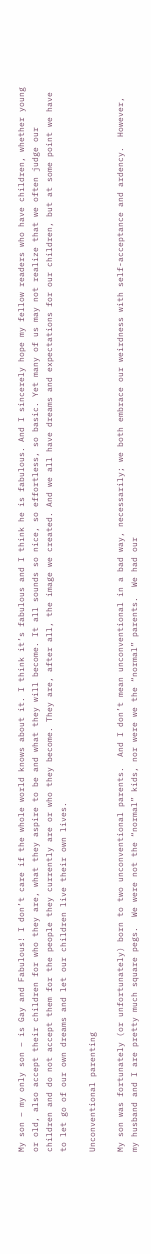My son – my only son – is Gay and Fabulous! I don’t care if the whole world knows about it. I think it’s fabulous and I think he is fabulous. And I sincerely hope my fellow readers who have children, whether young or old, also accept their children for who they are, what they aspire to be and what they will become. It all sounds so nice, so effortless, so basic. Yet many of us may not realize that we often judge our children and do not accept them for the people they currently are or who they become. They are, after all, the image we created. And we all have dreams and expectations for our children, but at some point we have to let go of our own dreams and let our children live their own lives.

Unconventional parenting

My son was fortunately (or unfortunately) born to two unconventional parents.  And I don’t mean unconventional in a bad way, necessarily; we both embrace our weirdness with self-acceptance and ardency.  However, my husband and I are pretty much square pegs.  We were not the “normal” kids, nor were we the “normal” parents.  We had our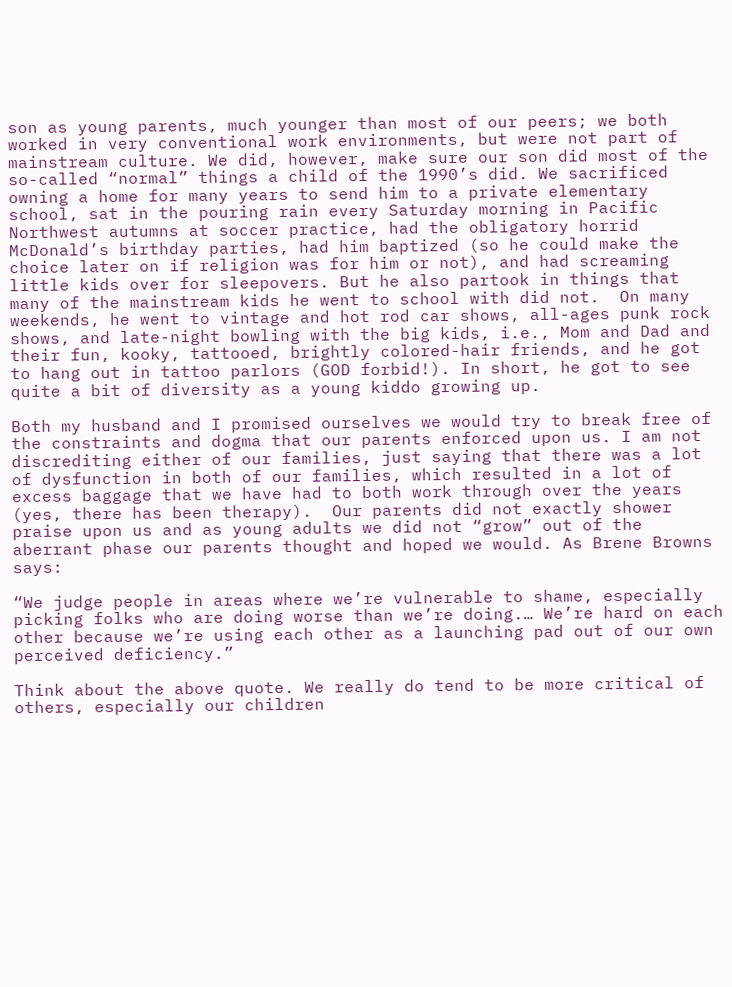son as young parents, much younger than most of our peers; we both worked in very conventional work environments, but were not part of mainstream culture. We did, however, make sure our son did most of the so-called “normal” things a child of the 1990’s did. We sacrificed owning a home for many years to send him to a private elementary school, sat in the pouring rain every Saturday morning in Pacific Northwest autumns at soccer practice, had the obligatory horrid McDonald’s birthday parties, had him baptized (so he could make the choice later on if religion was for him or not), and had screaming little kids over for sleepovers. But he also partook in things that many of the mainstream kids he went to school with did not.  On many weekends, he went to vintage and hot rod car shows, all-ages punk rock shows, and late-night bowling with the big kids, i.e., Mom and Dad and their fun, kooky, tattooed, brightly colored-hair friends, and he got to hang out in tattoo parlors (GOD forbid!). In short, he got to see quite a bit of diversity as a young kiddo growing up.

Both my husband and I promised ourselves we would try to break free of the constraints and dogma that our parents enforced upon us. I am not discrediting either of our families, just saying that there was a lot of dysfunction in both of our families, which resulted in a lot of excess baggage that we have had to both work through over the years (yes, there has been therapy).  Our parents did not exactly shower praise upon us and as young adults we did not “grow” out of the aberrant phase our parents thought and hoped we would. As Brene Browns says:

“We judge people in areas where we’re vulnerable to shame, especially picking folks who are doing worse than we’re doing.… We’re hard on each other because we’re using each other as a launching pad out of our own perceived deficiency.”

Think about the above quote. We really do tend to be more critical of others, especially our children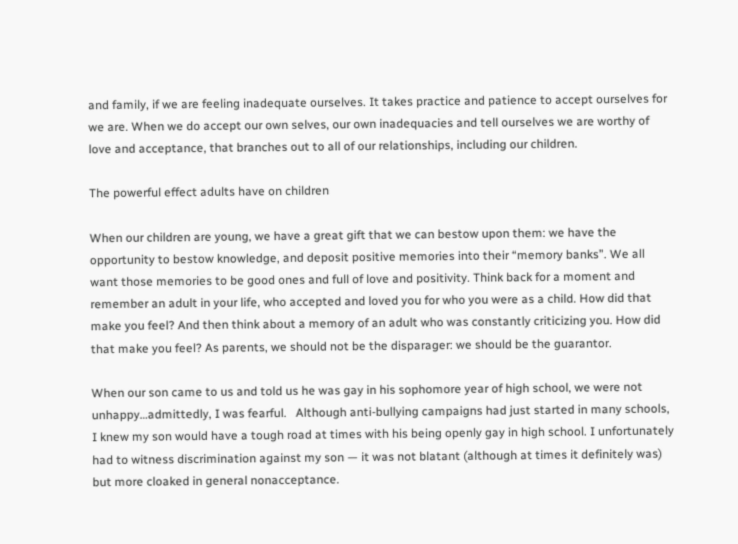and family, if we are feeling inadequate ourselves. It takes practice and patience to accept ourselves for we are. When we do accept our own selves, our own inadequacies and tell ourselves we are worthy of love and acceptance, that branches out to all of our relationships, including our children.

The powerful effect adults have on children

When our children are young, we have a great gift that we can bestow upon them: we have the opportunity to bestow knowledge, and deposit positive memories into their “memory banks”. We all want those memories to be good ones and full of love and positivity. Think back for a moment and remember an adult in your life, who accepted and loved you for who you were as a child. How did that make you feel? And then think about a memory of an adult who was constantly criticizing you. How did that make you feel? As parents, we should not be the disparager: we should be the guarantor.

When our son came to us and told us he was gay in his sophomore year of high school, we were not unhappy…admittedly, I was fearful.   Although anti-bullying campaigns had just started in many schools, I knew my son would have a tough road at times with his being openly gay in high school. I unfortunately had to witness discrimination against my son — it was not blatant (although at times it definitely was) but more cloaked in general nonacceptance.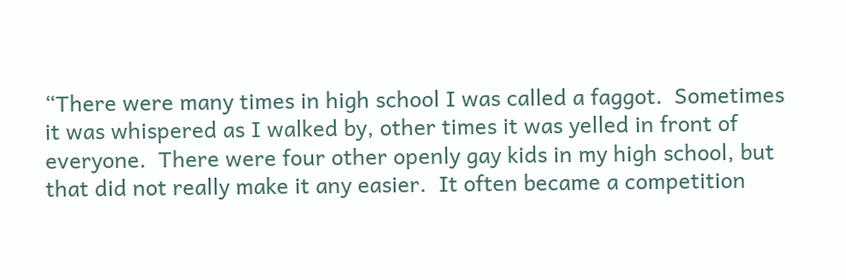“There were many times in high school I was called a faggot.  Sometimes it was whispered as I walked by, other times it was yelled in front of everyone.  There were four other openly gay kids in my high school, but that did not really make it any easier.  It often became a competition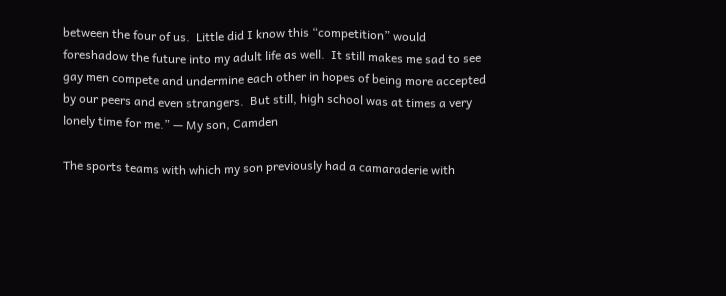between the four of us.  Little did I know this “competition” would foreshadow the future into my adult life as well.  It still makes me sad to see gay men compete and undermine each other in hopes of being more accepted by our peers and even strangers.  But still, high school was at times a very lonely time for me.” — My son, Camden

The sports teams with which my son previously had a camaraderie with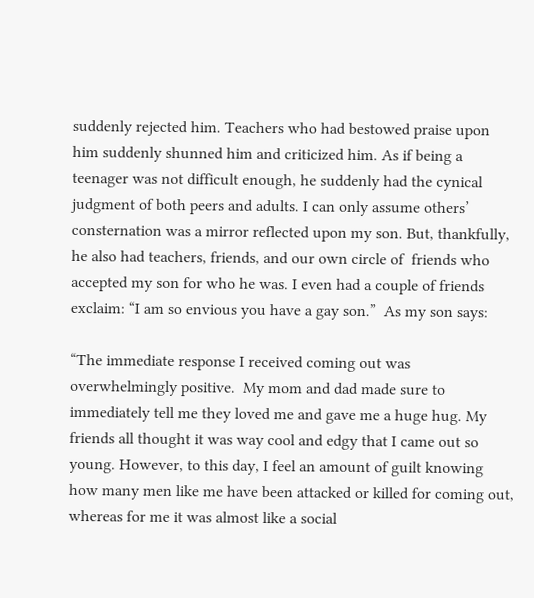suddenly rejected him. Teachers who had bestowed praise upon him suddenly shunned him and criticized him. As if being a teenager was not difficult enough, he suddenly had the cynical judgment of both peers and adults. I can only assume others’ consternation was a mirror reflected upon my son. But, thankfully, he also had teachers, friends, and our own circle of  friends who accepted my son for who he was. I even had a couple of friends exclaim: “I am so envious you have a gay son.”  As my son says:

“The immediate response I received coming out was overwhelmingly positive.  My mom and dad made sure to immediately tell me they loved me and gave me a huge hug. My friends all thought it was way cool and edgy that I came out so young. However, to this day, I feel an amount of guilt knowing how many men like me have been attacked or killed for coming out, whereas for me it was almost like a social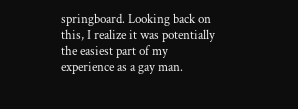springboard. Looking back on this, I realize it was potentially the easiest part of my experience as a gay man.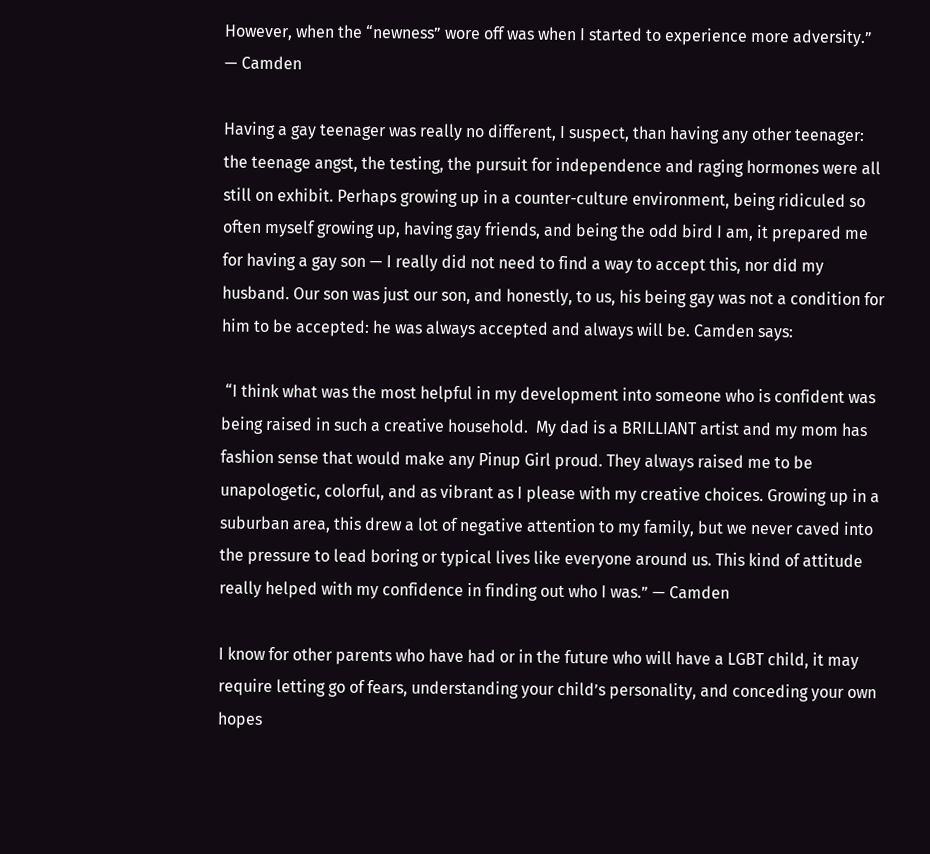However, when the “newness” wore off was when I started to experience more adversity.”  — Camden

Having a gay teenager was really no different, I suspect, than having any other teenager: the teenage angst, the testing, the pursuit for independence and raging hormones were all still on exhibit. Perhaps growing up in a counter-culture environment, being ridiculed so often myself growing up, having gay friends, and being the odd bird I am, it prepared me for having a gay son — I really did not need to find a way to accept this, nor did my husband. Our son was just our son, and honestly, to us, his being gay was not a condition for him to be accepted: he was always accepted and always will be. Camden says:

 “I think what was the most helpful in my development into someone who is confident was being raised in such a creative household.  My dad is a BRILLIANT artist and my mom has fashion sense that would make any Pinup Girl proud. They always raised me to be unapologetic, colorful, and as vibrant as I please with my creative choices. Growing up in a suburban area, this drew a lot of negative attention to my family, but we never caved into the pressure to lead boring or typical lives like everyone around us. This kind of attitude really helped with my confidence in finding out who I was.” — Camden

I know for other parents who have had or in the future who will have a LGBT child, it may require letting go of fears, understanding your child’s personality, and conceding your own hopes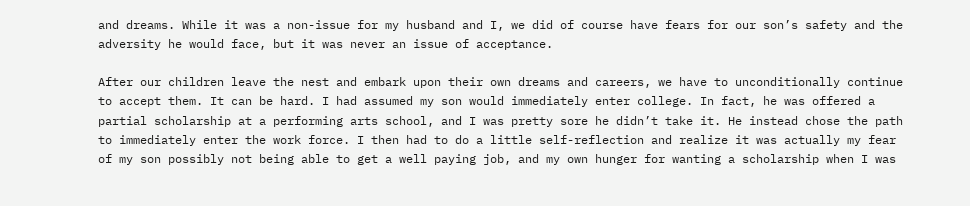and dreams. While it was a non-issue for my husband and I, we did of course have fears for our son’s safety and the adversity he would face, but it was never an issue of acceptance.

After our children leave the nest and embark upon their own dreams and careers, we have to unconditionally continue to accept them. It can be hard. I had assumed my son would immediately enter college. In fact, he was offered a partial scholarship at a performing arts school, and I was pretty sore he didn’t take it. He instead chose the path to immediately enter the work force. I then had to do a little self-reflection and realize it was actually my fear of my son possibly not being able to get a well paying job, and my own hunger for wanting a scholarship when I was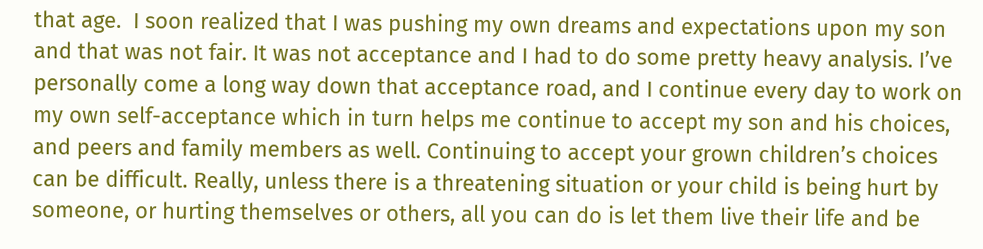that age.  I soon realized that I was pushing my own dreams and expectations upon my son and that was not fair. It was not acceptance and I had to do some pretty heavy analysis. I’ve personally come a long way down that acceptance road, and I continue every day to work on my own self-acceptance which in turn helps me continue to accept my son and his choices, and peers and family members as well. Continuing to accept your grown children’s choices can be difficult. Really, unless there is a threatening situation or your child is being hurt by someone, or hurting themselves or others, all you can do is let them live their life and be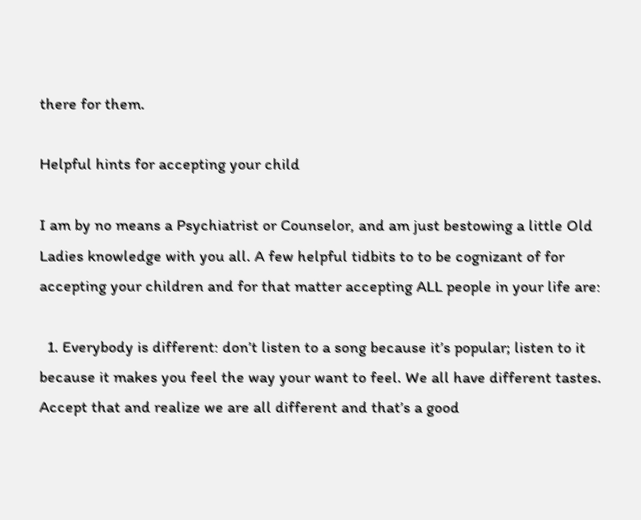there for them.

Helpful hints for accepting your child

I am by no means a Psychiatrist or Counselor, and am just bestowing a little Old Ladies knowledge with you all. A few helpful tidbits to to be cognizant of for accepting your children and for that matter accepting ALL people in your life are:

  1. Everybody is different: don’t listen to a song because it’s popular; listen to it because it makes you feel the way your want to feel. We all have different tastes. Accept that and realize we are all different and that’s a good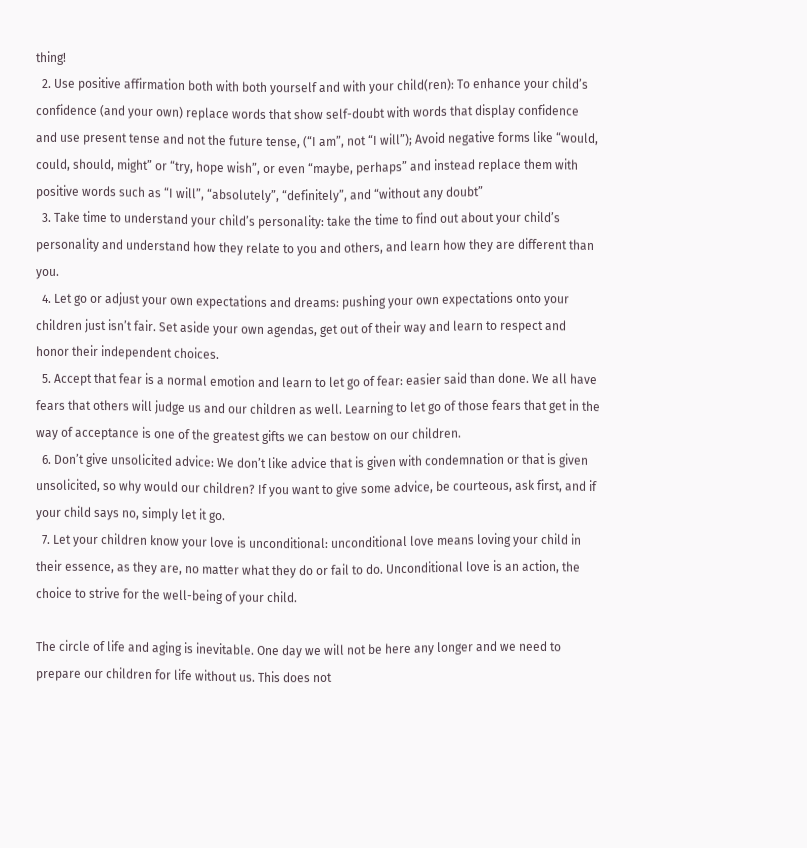thing!
  2. Use positive affirmation both with both yourself and with your child(ren): To enhance your child’s confidence (and your own) replace words that show self-doubt with words that display confidence and use present tense and not the future tense, (“I am”, not “I will”); Avoid negative forms like “would, could, should, might” or “try, hope wish”, or even “maybe, perhaps” and instead replace them with positive words such as “I will”, “absolutely”, “definitely”, and “without any doubt”
  3. Take time to understand your child’s personality: take the time to find out about your child’s personality and understand how they relate to you and others, and learn how they are different than you.
  4. Let go or adjust your own expectations and dreams: pushing your own expectations onto your children just isn’t fair. Set aside your own agendas, get out of their way and learn to respect and honor their independent choices.
  5. Accept that fear is a normal emotion and learn to let go of fear: easier said than done. We all have fears that others will judge us and our children as well. Learning to let go of those fears that get in the way of acceptance is one of the greatest gifts we can bestow on our children.
  6. Don’t give unsolicited advice: We don’t like advice that is given with condemnation or that is given unsolicited, so why would our children? If you want to give some advice, be courteous, ask first, and if your child says no, simply let it go.
  7. Let your children know your love is unconditional: unconditional love means loving your child in their essence, as they are, no matter what they do or fail to do. Unconditional love is an action, the choice to strive for the well-being of your child.

The circle of life and aging is inevitable. One day we will not be here any longer and we need to prepare our children for life without us. This does not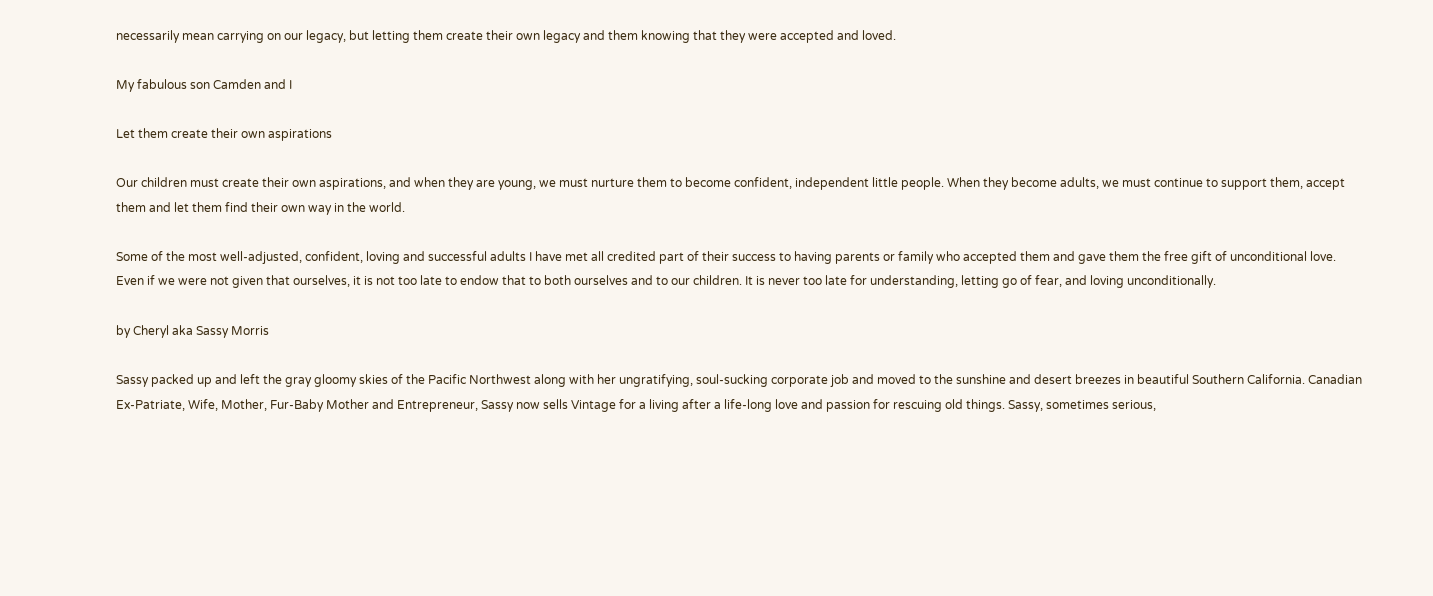necessarily mean carrying on our legacy, but letting them create their own legacy and them knowing that they were accepted and loved.

My fabulous son Camden and I

Let them create their own aspirations

Our children must create their own aspirations, and when they are young, we must nurture them to become confident, independent little people. When they become adults, we must continue to support them, accept them and let them find their own way in the world.

Some of the most well-adjusted, confident, loving and successful adults I have met all credited part of their success to having parents or family who accepted them and gave them the free gift of unconditional love. Even if we were not given that ourselves, it is not too late to endow that to both ourselves and to our children. It is never too late for understanding, letting go of fear, and loving unconditionally.

by Cheryl aka Sassy Morris

Sassy packed up and left the gray gloomy skies of the Pacific Northwest along with her ungratifying, soul-sucking corporate job and moved to the sunshine and desert breezes in beautiful Southern California. Canadian Ex-Patriate, Wife, Mother, Fur-Baby Mother and Entrepreneur, Sassy now sells Vintage for a living after a life-long love and passion for rescuing old things. Sassy, sometimes serious,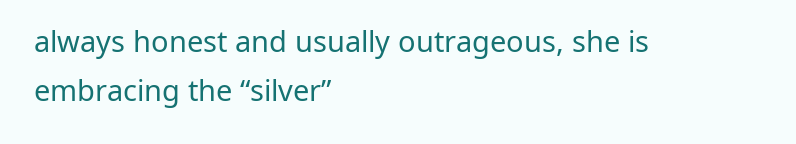always honest and usually outrageous, she is embracing the “silver”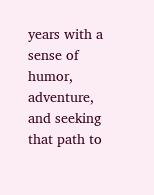years with a sense of humor, adventure, and seeking that path to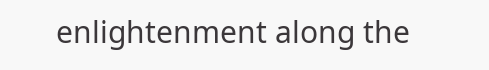enlightenment along the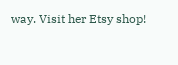way. Visit her Etsy shop!